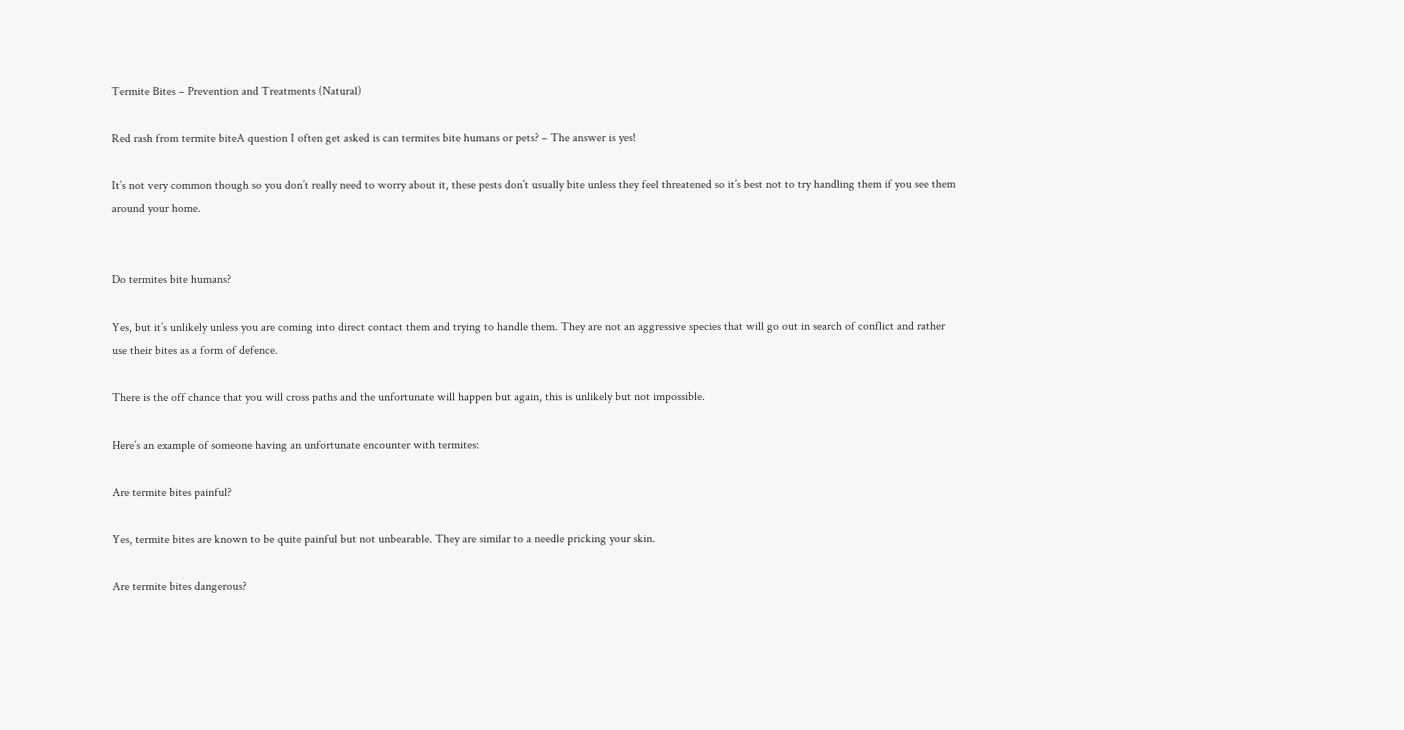Termite Bites – Prevention and Treatments (Natural)

Red rash from termite biteA question I often get asked is can termites bite humans or pets? – The answer is yes!

It’s not very common though so you don’t really need to worry about it, these pests don’t usually bite unless they feel threatened so it’s best not to try handling them if you see them around your home.


Do termites bite humans?

Yes, but it’s unlikely unless you are coming into direct contact them and trying to handle them. They are not an aggressive species that will go out in search of conflict and rather use their bites as a form of defence.

There is the off chance that you will cross paths and the unfortunate will happen but again, this is unlikely but not impossible.

Here’s an example of someone having an unfortunate encounter with termites:

Are termite bites painful?

Yes, termite bites are known to be quite painful but not unbearable. They are similar to a needle pricking your skin.

Are termite bites dangerous?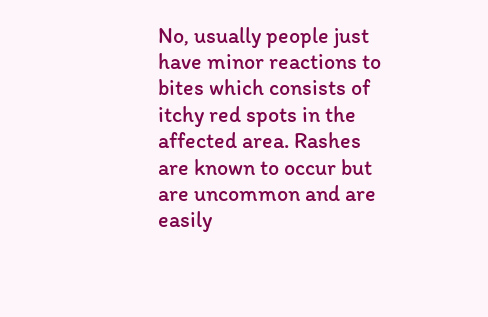No, usually people just have minor reactions to bites which consists of itchy red spots in the affected area. Rashes are known to occur but are uncommon and are easily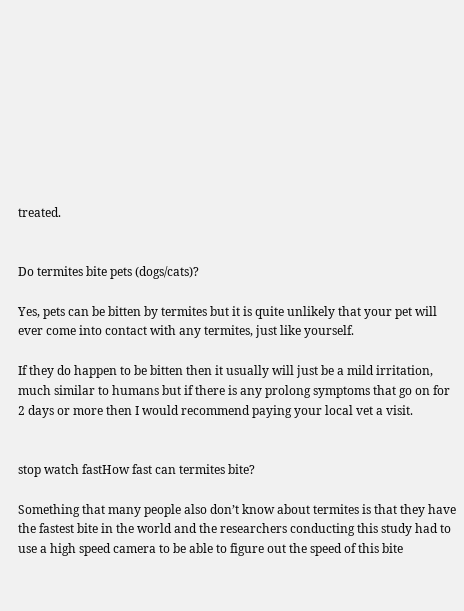treated.


Do termites bite pets (dogs/cats)?

Yes, pets can be bitten by termites but it is quite unlikely that your pet will ever come into contact with any termites, just like yourself.

If they do happen to be bitten then it usually will just be a mild irritation, much similar to humans but if there is any prolong symptoms that go on for 2 days or more then I would recommend paying your local vet a visit.


stop watch fastHow fast can termites bite?

Something that many people also don’t know about termites is that they have the fastest bite in the world and the researchers conducting this study had to use a high speed camera to be able to figure out the speed of this bite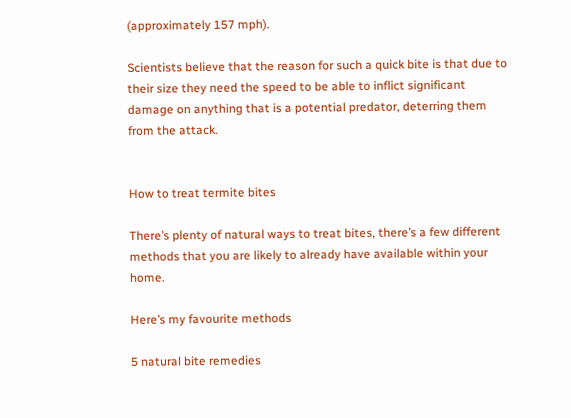(approximately 157 mph).

Scientists believe that the reason for such a quick bite is that due to their size they need the speed to be able to inflict significant damage on anything that is a potential predator, deterring them from the attack.


How to treat termite bites

There’s plenty of natural ways to treat bites, there’s a few different methods that you are likely to already have available within your home.

Here’s my favourite methods

5 natural bite remedies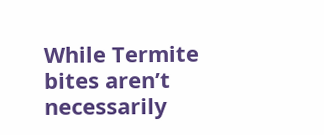While Termite bites aren’t necessarily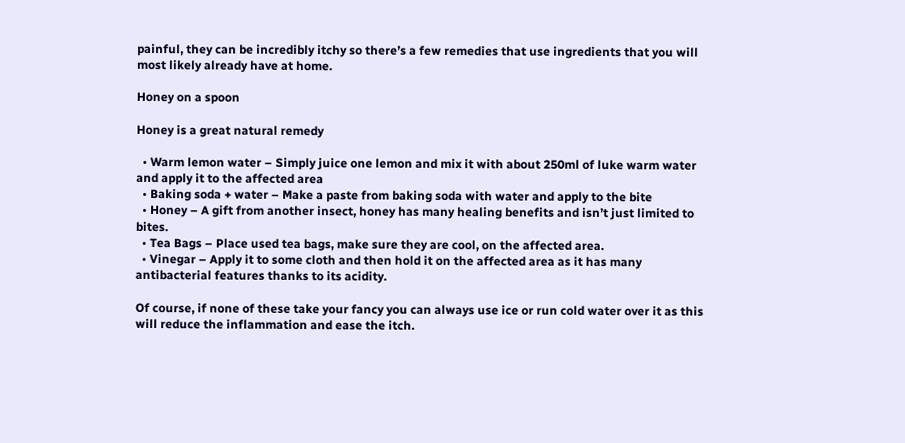painful, they can be incredibly itchy so there’s a few remedies that use ingredients that you will most likely already have at home.

Honey on a spoon

Honey is a great natural remedy

  • Warm lemon water – Simply juice one lemon and mix it with about 250ml of luke warm water and apply it to the affected area
  • Baking soda + water – Make a paste from baking soda with water and apply to the bite
  • Honey – A gift from another insect, honey has many healing benefits and isn’t just limited to bites.
  • Tea Bags – Place used tea bags, make sure they are cool, on the affected area.
  • Vinegar – Apply it to some cloth and then hold it on the affected area as it has many antibacterial features thanks to its acidity.

Of course, if none of these take your fancy you can always use ice or run cold water over it as this will reduce the inflammation and ease the itch.